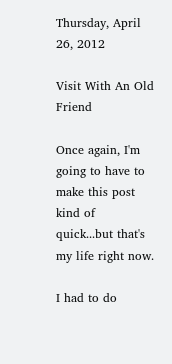Thursday, April 26, 2012

Visit With An Old Friend

Once again, I'm going to have to make this post kind of quick...but that's my life right now.

I had to do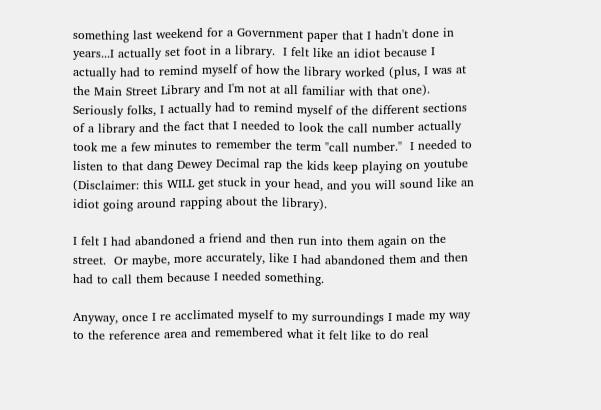something last weekend for a Government paper that I hadn't done in years...I actually set foot in a library.  I felt like an idiot because I actually had to remind myself of how the library worked (plus, I was at the Main Street Library and I'm not at all familiar with that one).  Seriously folks, I actually had to remind myself of the different sections of a library and the fact that I needed to look the call number actually took me a few minutes to remember the term "call number."  I needed to listen to that dang Dewey Decimal rap the kids keep playing on youtube (Disclaimer: this WILL get stuck in your head, and you will sound like an idiot going around rapping about the library).

I felt I had abandoned a friend and then run into them again on the street.  Or maybe, more accurately, like I had abandoned them and then had to call them because I needed something.

Anyway, once I re acclimated myself to my surroundings I made my way to the reference area and remembered what it felt like to do real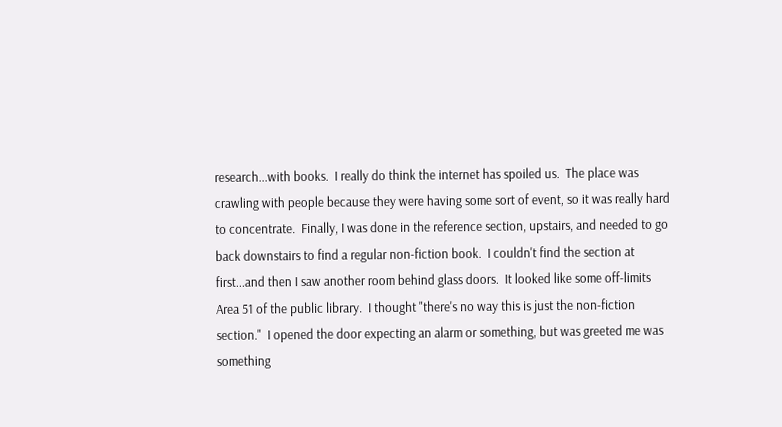research...with books.  I really do think the internet has spoiled us.  The place was crawling with people because they were having some sort of event, so it was really hard to concentrate.  Finally, I was done in the reference section, upstairs, and needed to go back downstairs to find a regular non-fiction book.  I couldn't find the section at first...and then I saw another room behind glass doors.  It looked like some off-limits Area 51 of the public library.  I thought "there's no way this is just the non-fiction section."  I opened the door expecting an alarm or something, but was greeted me was something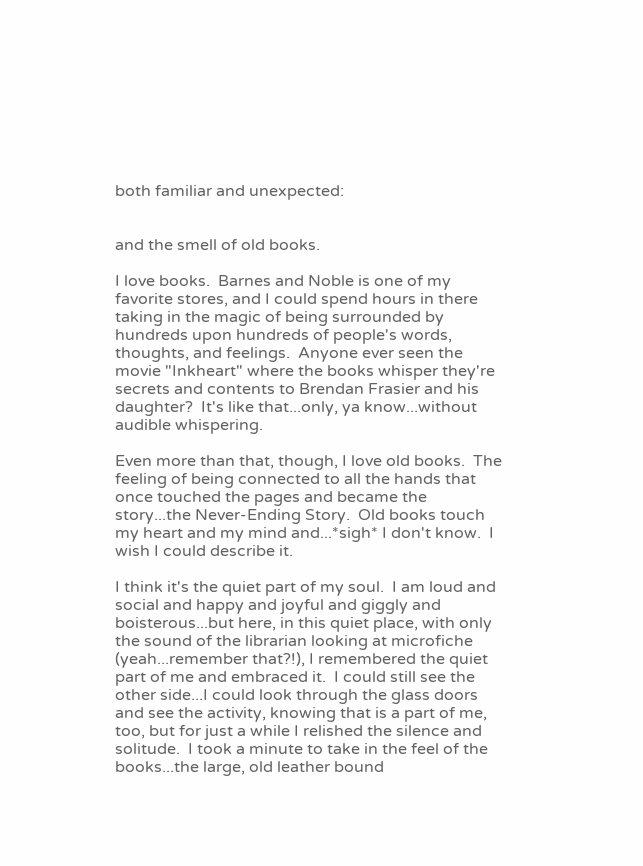both familiar and unexpected:


and the smell of old books.

I love books.  Barnes and Noble is one of my favorite stores, and I could spend hours in there taking in the magic of being surrounded by hundreds upon hundreds of people's words, thoughts, and feelings.  Anyone ever seen the movie "Inkheart" where the books whisper they're secrets and contents to Brendan Frasier and his daughter?  It's like that...only, ya know...without audible whispering.

Even more than that, though, I love old books.  The feeling of being connected to all the hands that once touched the pages and became the story...the Never-Ending Story.  Old books touch my heart and my mind and...*sigh* I don't know.  I wish I could describe it.

I think it's the quiet part of my soul.  I am loud and social and happy and joyful and giggly and boisterous...but here, in this quiet place, with only the sound of the librarian looking at microfiche (yeah...remember that?!), I remembered the quiet part of me and embraced it.  I could still see the other side...I could look through the glass doors and see the activity, knowing that is a part of me, too, but for just a while I relished the silence and solitude.  I took a minute to take in the feel of the books...the large, old leather bound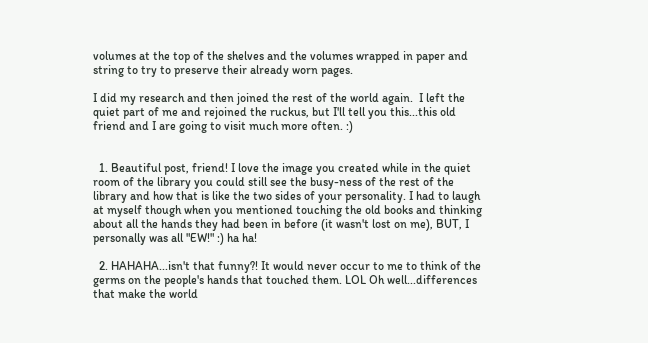volumes at the top of the shelves and the volumes wrapped in paper and string to try to preserve their already worn pages.

I did my research and then joined the rest of the world again.  I left the quiet part of me and rejoined the ruckus, but I'll tell you this...this old friend and I are going to visit much more often. :)


  1. Beautiful post, friend! I love the image you created while in the quiet room of the library you could still see the busy-ness of the rest of the library and how that is like the two sides of your personality. I had to laugh at myself though when you mentioned touching the old books and thinking about all the hands they had been in before (it wasn't lost on me), BUT, I personally was all "EW!" :) ha ha!

  2. HAHAHA...isn't that funny?! It would never occur to me to think of the germs on the people's hands that touched them. LOL Oh well...differences that make the world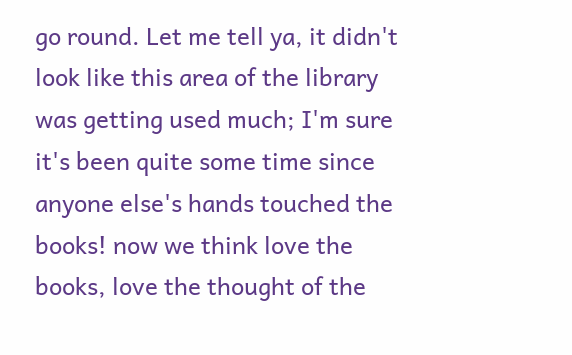go round. Let me tell ya, it didn't look like this area of the library was getting used much; I'm sure it's been quite some time since anyone else's hands touched the books! now we think love the books, love the thought of the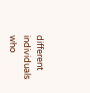different individuals who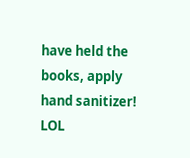have held the books, apply hand sanitizer! LOL